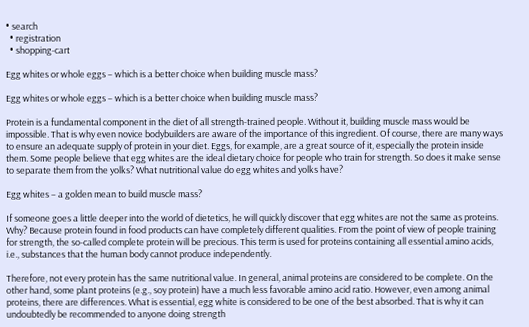• search
  • registration
  • shopping-cart

Egg whites or whole eggs – which is a better choice when building muscle mass?

Egg whites or whole eggs – which is a better choice when building muscle mass?

Protein is a fundamental component in the diet of all strength-trained people. Without it, building muscle mass would be impossible. That is why even novice bodybuilders are aware of the importance of this ingredient. Of course, there are many ways to ensure an adequate supply of protein in your diet. Eggs, for example, are a great source of it, especially the protein inside them. Some people believe that egg whites are the ideal dietary choice for people who train for strength. So does it make sense to separate them from the yolks? What nutritional value do egg whites and yolks have?

Egg whites – a golden mean to build muscle mass?

If someone goes a little deeper into the world of dietetics, he will quickly discover that egg whites are not the same as proteins. Why? Because protein found in food products can have completely different qualities. From the point of view of people training for strength, the so-called complete protein will be precious. This term is used for proteins containing all essential amino acids, i.e., substances that the human body cannot produce independently.

Therefore, not every protein has the same nutritional value. In general, animal proteins are considered to be complete. On the other hand, some plant proteins (e.g., soy protein) have a much less favorable amino acid ratio. However, even among animal proteins, there are differences. What is essential, egg white is considered to be one of the best absorbed. That is why it can undoubtedly be recommended to anyone doing strength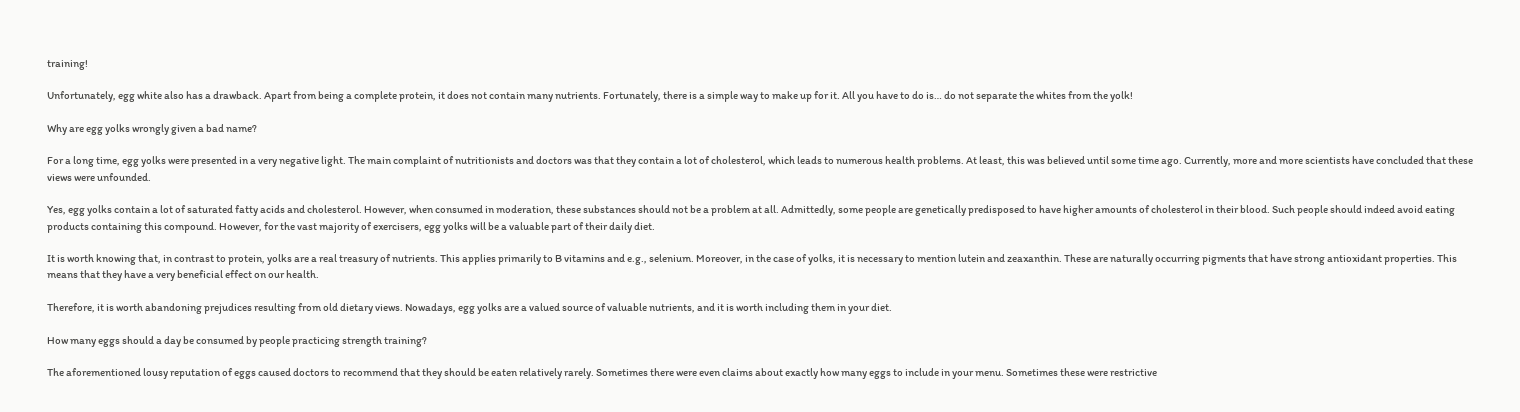training!

Unfortunately, egg white also has a drawback. Apart from being a complete protein, it does not contain many nutrients. Fortunately, there is a simple way to make up for it. All you have to do is… do not separate the whites from the yolk!

Why are egg yolks wrongly given a bad name?

For a long time, egg yolks were presented in a very negative light. The main complaint of nutritionists and doctors was that they contain a lot of cholesterol, which leads to numerous health problems. At least, this was believed until some time ago. Currently, more and more scientists have concluded that these views were unfounded.

Yes, egg yolks contain a lot of saturated fatty acids and cholesterol. However, when consumed in moderation, these substances should not be a problem at all. Admittedly, some people are genetically predisposed to have higher amounts of cholesterol in their blood. Such people should indeed avoid eating products containing this compound. However, for the vast majority of exercisers, egg yolks will be a valuable part of their daily diet.

It is worth knowing that, in contrast to protein, yolks are a real treasury of nutrients. This applies primarily to B vitamins and e.g., selenium. Moreover, in the case of yolks, it is necessary to mention lutein and zeaxanthin. These are naturally occurring pigments that have strong antioxidant properties. This means that they have a very beneficial effect on our health.

Therefore, it is worth abandoning prejudices resulting from old dietary views. Nowadays, egg yolks are a valued source of valuable nutrients, and it is worth including them in your diet.

How many eggs should a day be consumed by people practicing strength training?

The aforementioned lousy reputation of eggs caused doctors to recommend that they should be eaten relatively rarely. Sometimes there were even claims about exactly how many eggs to include in your menu. Sometimes these were restrictive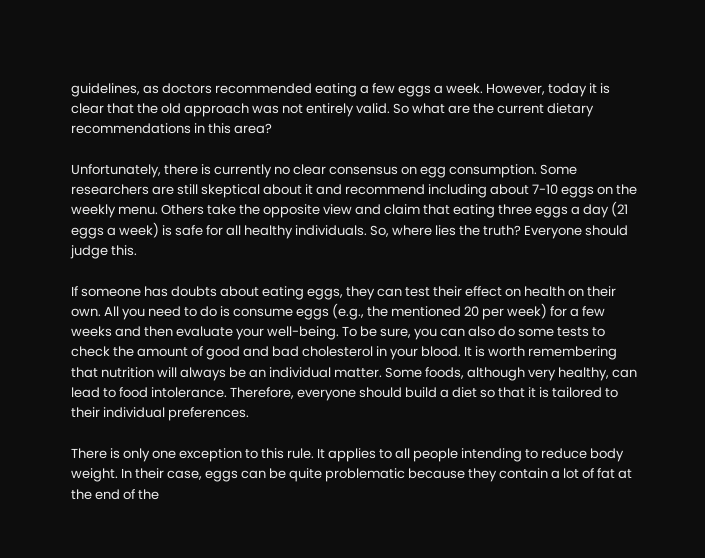guidelines, as doctors recommended eating a few eggs a week. However, today it is clear that the old approach was not entirely valid. So what are the current dietary recommendations in this area?

Unfortunately, there is currently no clear consensus on egg consumption. Some researchers are still skeptical about it and recommend including about 7-10 eggs on the weekly menu. Others take the opposite view and claim that eating three eggs a day (21 eggs a week) is safe for all healthy individuals. So, where lies the truth? Everyone should judge this.

If someone has doubts about eating eggs, they can test their effect on health on their own. All you need to do is consume eggs (e.g., the mentioned 20 per week) for a few weeks and then evaluate your well-being. To be sure, you can also do some tests to check the amount of good and bad cholesterol in your blood. It is worth remembering that nutrition will always be an individual matter. Some foods, although very healthy, can lead to food intolerance. Therefore, everyone should build a diet so that it is tailored to their individual preferences.

There is only one exception to this rule. It applies to all people intending to reduce body weight. In their case, eggs can be quite problematic because they contain a lot of fat at the end of the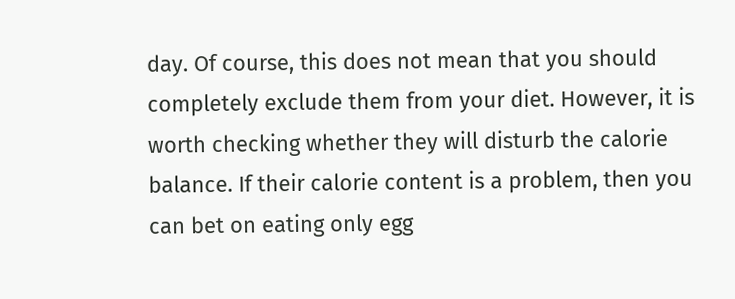day. Of course, this does not mean that you should completely exclude them from your diet. However, it is worth checking whether they will disturb the calorie balance. If their calorie content is a problem, then you can bet on eating only egg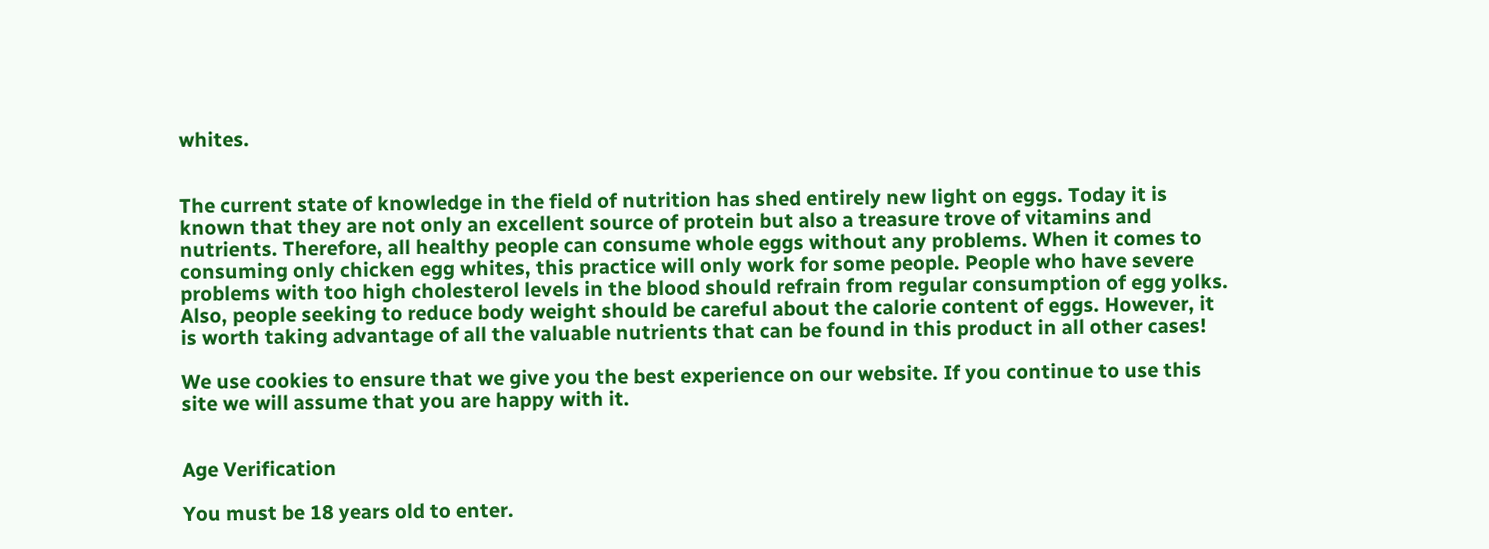whites.


The current state of knowledge in the field of nutrition has shed entirely new light on eggs. Today it is known that they are not only an excellent source of protein but also a treasure trove of vitamins and nutrients. Therefore, all healthy people can consume whole eggs without any problems. When it comes to consuming only chicken egg whites, this practice will only work for some people. People who have severe problems with too high cholesterol levels in the blood should refrain from regular consumption of egg yolks. Also, people seeking to reduce body weight should be careful about the calorie content of eggs. However, it is worth taking advantage of all the valuable nutrients that can be found in this product in all other cases!

We use cookies to ensure that we give you the best experience on our website. If you continue to use this site we will assume that you are happy with it.


Age Verification

You must be 18 years old to enter.